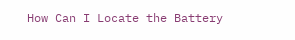How Can I Locate the Battery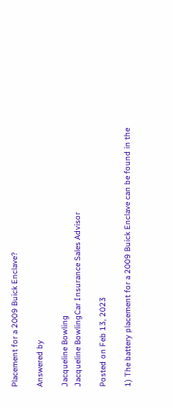Placement for a 2009 Buick Enclave?

Answered by

Jacqueline Bowling
Jacqueline BowlingCar Insurance Sales Advisor

Posted on Feb 13, 2023

1) The battery placement for a 2009 Buick Enclave can be found in the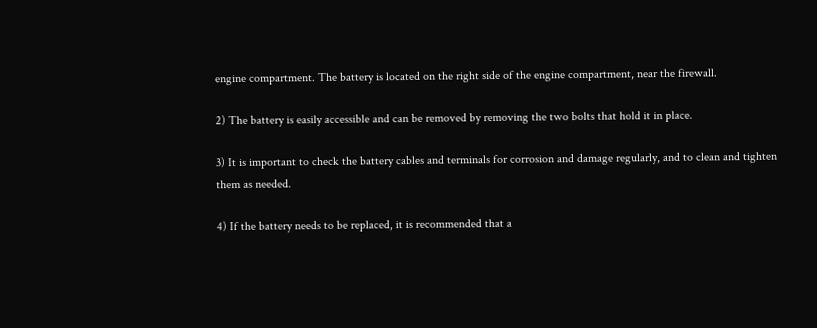engine compartment. The battery is located on the right side of the engine compartment, near the firewall.

2) The battery is easily accessible and can be removed by removing the two bolts that hold it in place.

3) It is important to check the battery cables and terminals for corrosion and damage regularly, and to clean and tighten them as needed.

4) If the battery needs to be replaced, it is recommended that a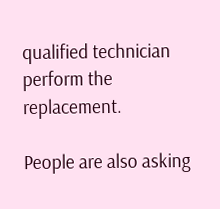qualified technician perform the replacement.

People are also asking